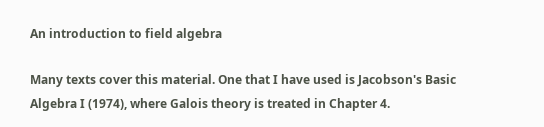An introduction to field algebra

Many texts cover this material. One that I have used is Jacobson's Basic Algebra I (1974), where Galois theory is treated in Chapter 4.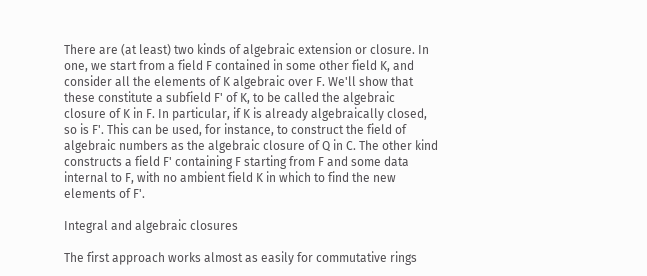There are (at least) two kinds of algebraic extension or closure. In one, we start from a field F contained in some other field K, and consider all the elements of K algebraic over F. We'll show that these constitute a subfield F' of K, to be called the algebraic closure of K in F. In particular, if K is already algebraically closed, so is F'. This can be used, for instance, to construct the field of algebraic numbers as the algebraic closure of Q in C. The other kind constructs a field F' containing F starting from F and some data internal to F, with no ambient field K in which to find the new elements of F'.

Integral and algebraic closures

The first approach works almost as easily for commutative rings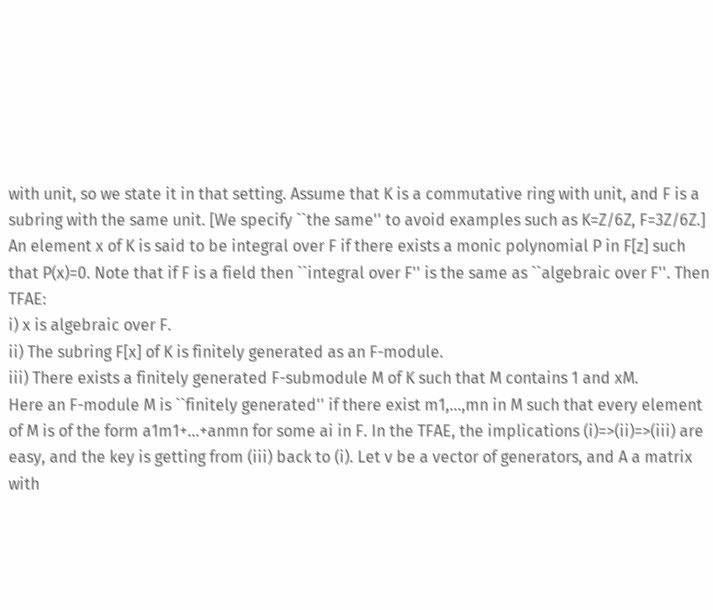with unit, so we state it in that setting. Assume that K is a commutative ring with unit, and F is a subring with the same unit. [We specify ``the same'' to avoid examples such as K=Z/6Z, F=3Z/6Z.] An element x of K is said to be integral over F if there exists a monic polynomial P in F[z] such that P(x)=0. Note that if F is a field then ``integral over F'' is the same as ``algebraic over F''. Then TFAE:
i) x is algebraic over F.
ii) The subring F[x] of K is finitely generated as an F-module.
iii) There exists a finitely generated F-submodule M of K such that M contains 1 and xM.
Here an F-module M is ``finitely generated'' if there exist m1,...,mn in M such that every element of M is of the form a1m1+...+anmn for some ai in F. In the TFAE, the implications (i)=>(ii)=>(iii) are easy, and the key is getting from (iii) back to (i). Let v be a vector of generators, and A a matrix with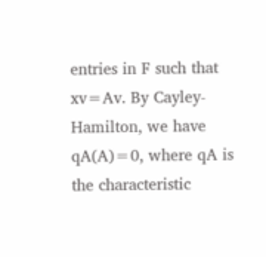entries in F such that xv=Av. By Cayley-Hamilton, we have qA(A)=0, where qA is the characteristic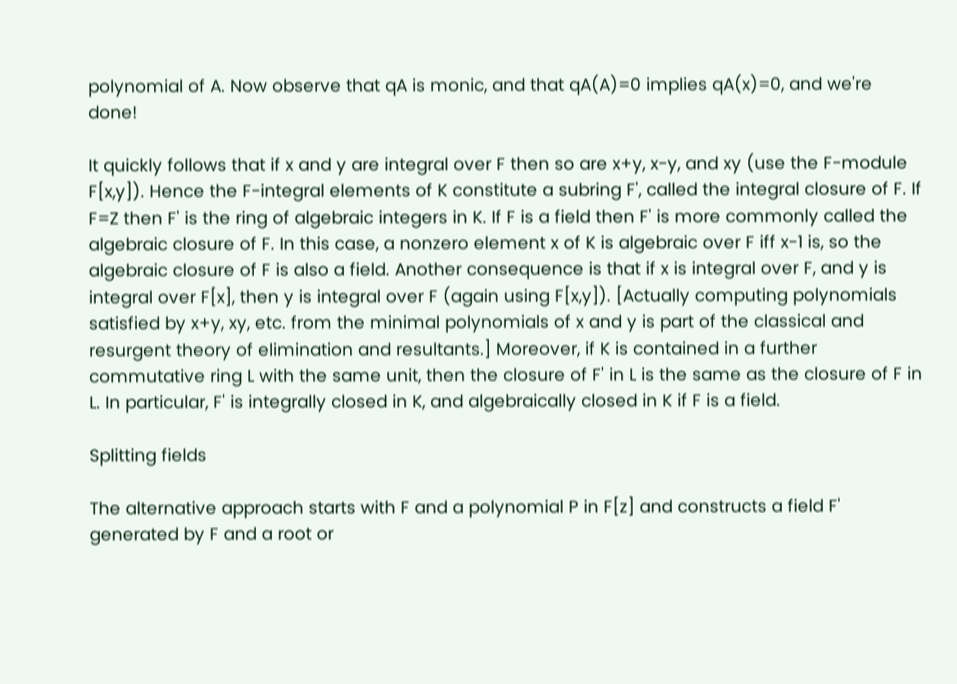polynomial of A. Now observe that qA is monic, and that qA(A)=0 implies qA(x)=0, and we're done!

It quickly follows that if x and y are integral over F then so are x+y, x-y, and xy (use the F-module F[x,y]). Hence the F-integral elements of K constitute a subring F', called the integral closure of F. If F=Z then F' is the ring of algebraic integers in K. If F is a field then F' is more commonly called the algebraic closure of F. In this case, a nonzero element x of K is algebraic over F iff x-1 is, so the algebraic closure of F is also a field. Another consequence is that if x is integral over F, and y is integral over F[x], then y is integral over F (again using F[x,y]). [Actually computing polynomials satisfied by x+y, xy, etc. from the minimal polynomials of x and y is part of the classical and resurgent theory of elimination and resultants.] Moreover, if K is contained in a further commutative ring L with the same unit, then the closure of F' in L is the same as the closure of F in L. In particular, F' is integrally closed in K, and algebraically closed in K if F is a field.

Splitting fields

The alternative approach starts with F and a polynomial P in F[z] and constructs a field F' generated by F and a root or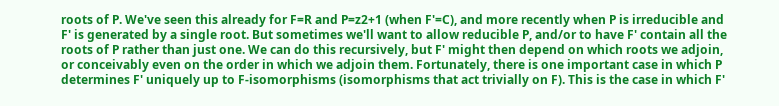roots of P. We've seen this already for F=R and P=z2+1 (when F'=C), and more recently when P is irreducible and F' is generated by a single root. But sometimes we'll want to allow reducible P, and/or to have F' contain all the roots of P rather than just one. We can do this recursively, but F' might then depend on which roots we adjoin, or conceivably even on the order in which we adjoin them. Fortunately, there is one important case in which P determines F' uniquely up to F-isomorphisms (isomorphisms that act trivially on F). This is the case in which F'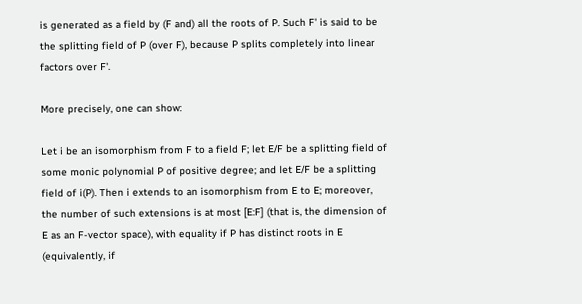is generated as a field by (F and) all the roots of P. Such F' is said to be the splitting field of P (over F), because P splits completely into linear factors over F'.

More precisely, one can show:

Let i be an isomorphism from F to a field F; let E/F be a splitting field of some monic polynomial P of positive degree; and let E/F be a splitting field of i(P). Then i extends to an isomorphism from E to E; moreover, the number of such extensions is at most [E:F] (that is, the dimension of E as an F-vector space), with equality if P has distinct roots in E (equivalently, if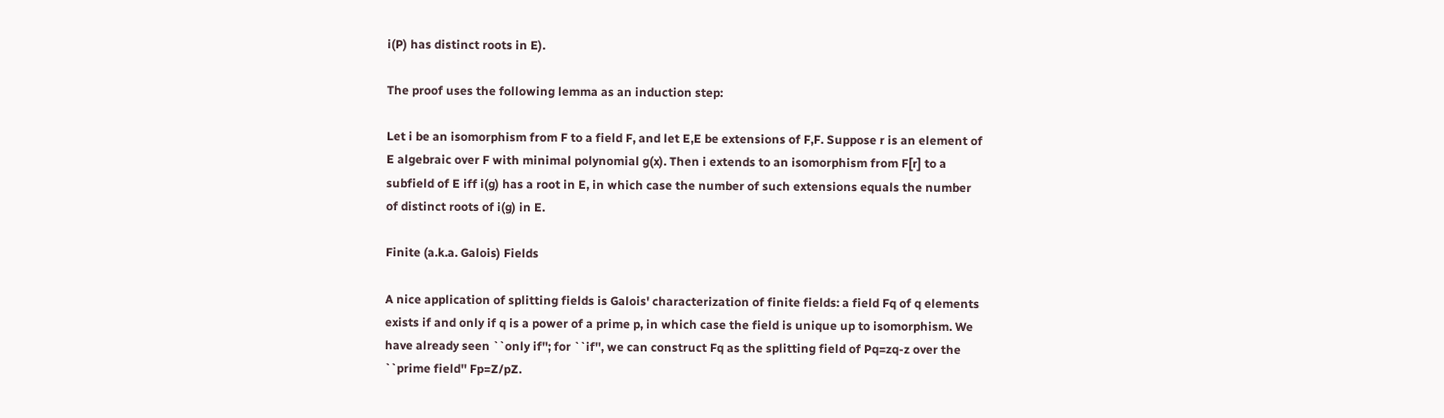i(P) has distinct roots in E).

The proof uses the following lemma as an induction step:

Let i be an isomorphism from F to a field F, and let E,E be extensions of F,F. Suppose r is an element of E algebraic over F with minimal polynomial g(x). Then i extends to an isomorphism from F[r] to a subfield of E iff i(g) has a root in E, in which case the number of such extensions equals the number of distinct roots of i(g) in E.

Finite (a.k.a. Galois) Fields

A nice application of splitting fields is Galois' characterization of finite fields: a field Fq of q elements exists if and only if q is a power of a prime p, in which case the field is unique up to isomorphism. We have already seen ``only if''; for ``if'', we can construct Fq as the splitting field of Pq=zq-z over the ``prime field'' Fp=Z/pZ.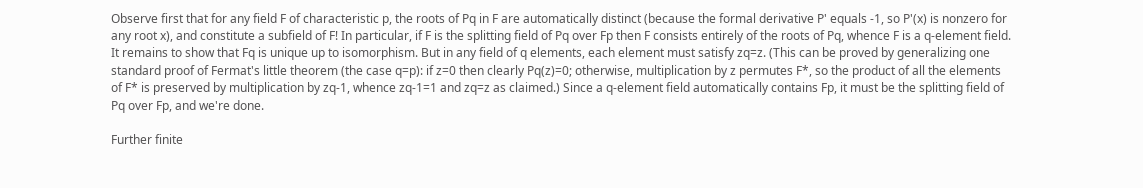Observe first that for any field F of characteristic p, the roots of Pq in F are automatically distinct (because the formal derivative P' equals -1, so P'(x) is nonzero for any root x), and constitute a subfield of F! In particular, if F is the splitting field of Pq over Fp then F consists entirely of the roots of Pq, whence F is a q-element field. It remains to show that Fq is unique up to isomorphism. But in any field of q elements, each element must satisfy zq=z. (This can be proved by generalizing one standard proof of Fermat's little theorem (the case q=p): if z=0 then clearly Pq(z)=0; otherwise, multiplication by z permutes F*, so the product of all the elements of F* is preserved by multiplication by zq-1, whence zq-1=1 and zq=z as claimed.) Since a q-element field automatically contains Fp, it must be the splitting field of Pq over Fp, and we're done.

Further finite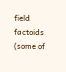field factoids (some of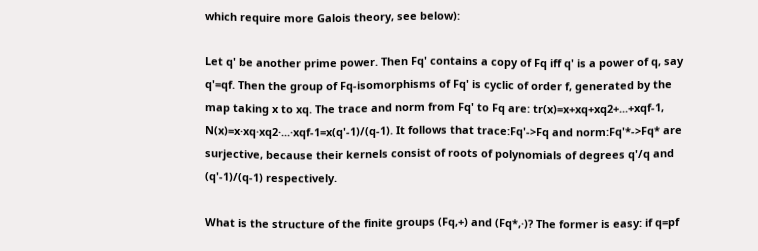which require more Galois theory, see below):

Let q' be another prime power. Then Fq' contains a copy of Fq iff q' is a power of q, say q'=qf. Then the group of Fq-isomorphisms of Fq' is cyclic of order f, generated by the map taking x to xq. The trace and norm from Fq' to Fq are: tr(x)=x+xq+xq2+...+xqf-1, N(x)=x·xq·xq2·...·xqf-1=x(q'-1)/(q-1). It follows that trace:Fq'->Fq and norm:Fq'*->Fq* are surjective, because their kernels consist of roots of polynomials of degrees q'/q and (q'-1)/(q-1) respectively.

What is the structure of the finite groups (Fq,+) and (Fq*,·)? The former is easy: if q=pf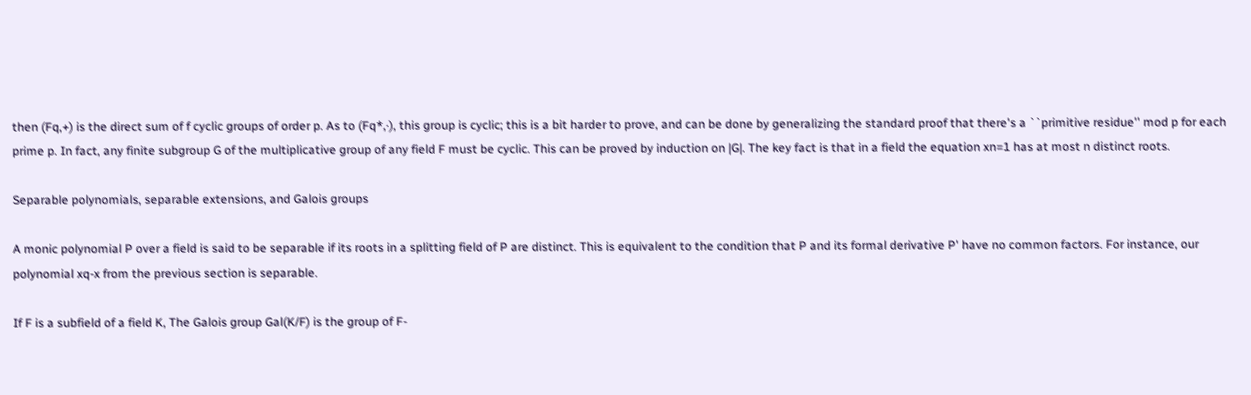then (Fq,+) is the direct sum of f cyclic groups of order p. As to (Fq*,·), this group is cyclic; this is a bit harder to prove, and can be done by generalizing the standard proof that there's a ``primitive residue'' mod p for each prime p. In fact, any finite subgroup G of the multiplicative group of any field F must be cyclic. This can be proved by induction on |G|. The key fact is that in a field the equation xn=1 has at most n distinct roots.

Separable polynomials, separable extensions, and Galois groups

A monic polynomial P over a field is said to be separable if its roots in a splitting field of P are distinct. This is equivalent to the condition that P and its formal derivative P' have no common factors. For instance, our polynomial xq-x from the previous section is separable.

If F is a subfield of a field K, The Galois group Gal(K/F) is the group of F-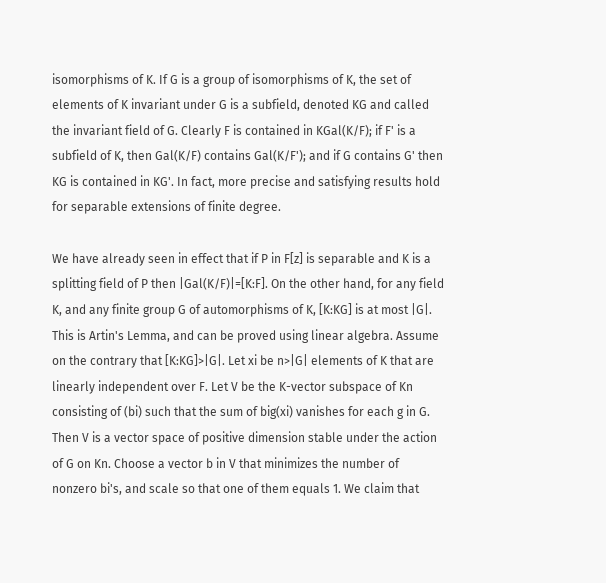isomorphisms of K. If G is a group of isomorphisms of K, the set of elements of K invariant under G is a subfield, denoted KG and called the invariant field of G. Clearly F is contained in KGal(K/F); if F' is a subfield of K, then Gal(K/F) contains Gal(K/F'); and if G contains G' then KG is contained in KG'. In fact, more precise and satisfying results hold for separable extensions of finite degree.

We have already seen in effect that if P in F[z] is separable and K is a splitting field of P then |Gal(K/F)|=[K:F]. On the other hand, for any field K, and any finite group G of automorphisms of K, [K:KG] is at most |G|. This is Artin's Lemma, and can be proved using linear algebra. Assume on the contrary that [K:KG]>|G|. Let xi be n>|G| elements of K that are linearly independent over F. Let V be the K-vector subspace of Kn consisting of (bi) such that the sum of big(xi) vanishes for each g in G. Then V is a vector space of positive dimension stable under the action of G on Kn. Choose a vector b in V that minimizes the number of nonzero bi's, and scale so that one of them equals 1. We claim that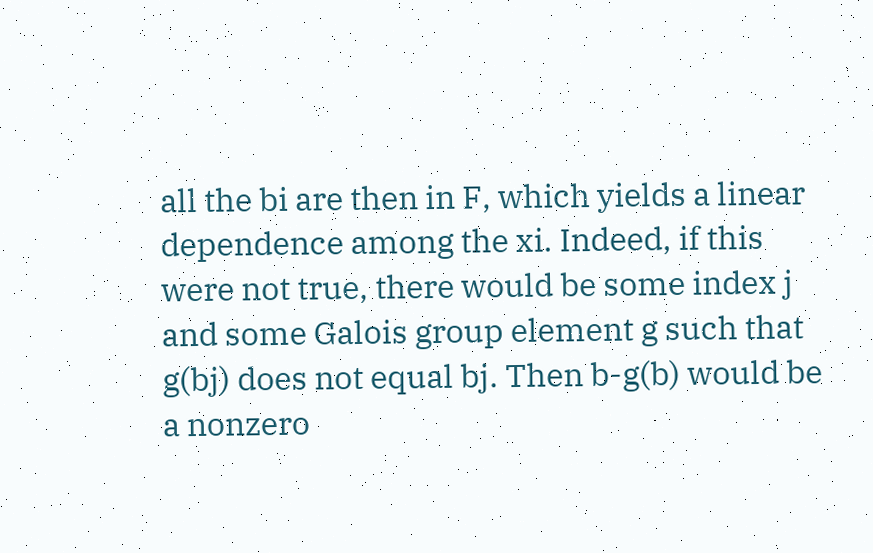all the bi are then in F, which yields a linear dependence among the xi. Indeed, if this were not true, there would be some index j and some Galois group element g such that g(bj) does not equal bj. Then b-g(b) would be a nonzero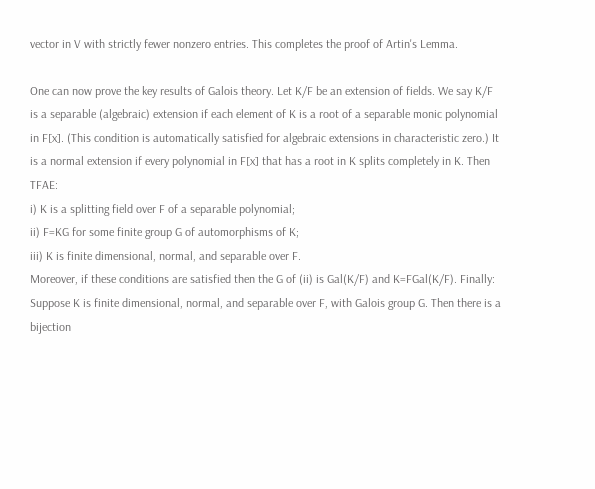vector in V with strictly fewer nonzero entries. This completes the proof of Artin's Lemma.

One can now prove the key results of Galois theory. Let K/F be an extension of fields. We say K/F is a separable (algebraic) extension if each element of K is a root of a separable monic polynomial in F[x]. (This condition is automatically satisfied for algebraic extensions in characteristic zero.) It is a normal extension if every polynomial in F[x] that has a root in K splits completely in K. Then TFAE:
i) K is a splitting field over F of a separable polynomial;
ii) F=KG for some finite group G of automorphisms of K;
iii) K is finite dimensional, normal, and separable over F.
Moreover, if these conditions are satisfied then the G of (ii) is Gal(K/F) and K=FGal(K/F). Finally:
Suppose K is finite dimensional, normal, and separable over F, with Galois group G. Then there is a bijection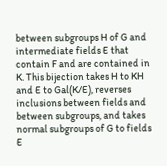between subgroups H of G and intermediate fields E that contain F and are contained in K. This bijection takes H to KH and E to Gal(K/E), reverses inclusions between fields and between subgroups, and takes normal subgroups of G to fields E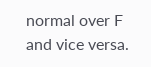normal over F and vice versa.